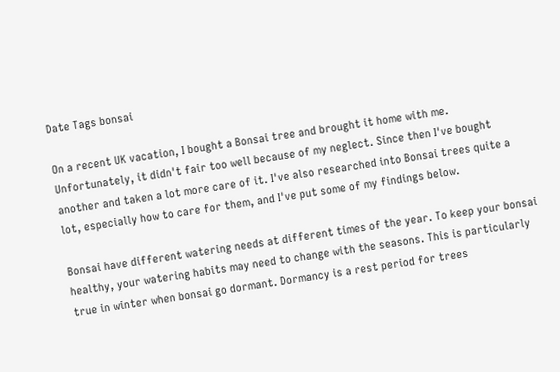Date Tags bonsai

On a recent UK vacation, I bought a Bonsai tree and brought it home with me. Unfortunately, it didn't fair too well because of my neglect. Since then I've bought another and taken a lot more care of it. I've also researched into Bonsai trees quite a lot, especially how to care for them, and I've put some of my findings below.

Bonsai have different watering needs at different times of the year. To keep your bonsai healthy, your watering habits may need to change with the seasons. This is particularly true in winter when bonsai go dormant. Dormancy is a rest period for trees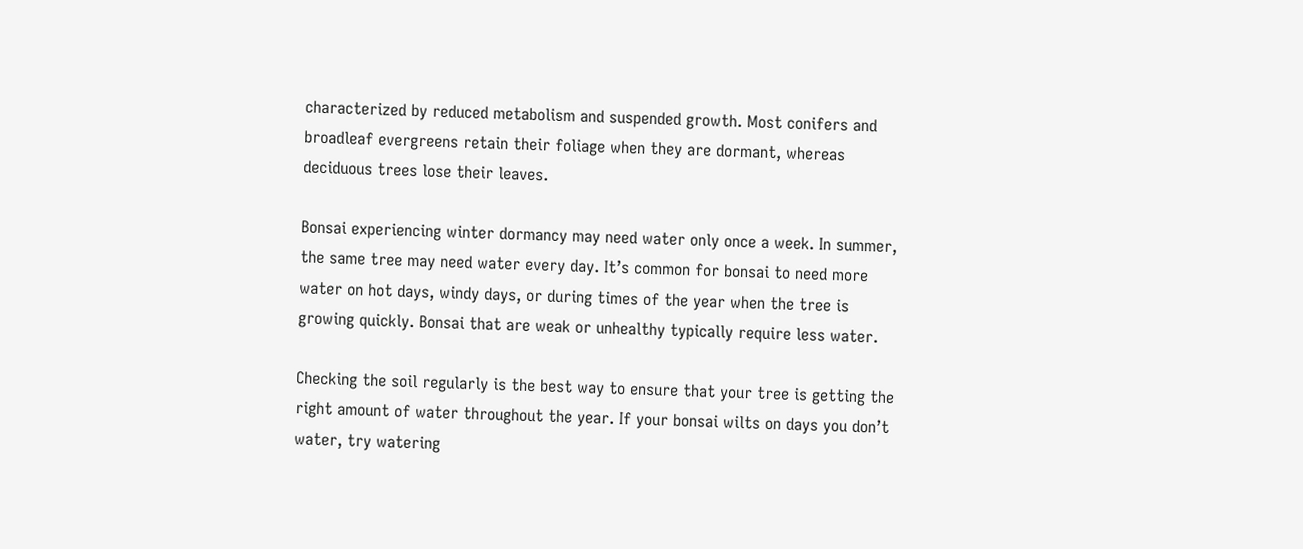characterized by reduced metabolism and suspended growth. Most conifers and broadleaf evergreens retain their foliage when they are dormant, whereas deciduous trees lose their leaves.

Bonsai experiencing winter dormancy may need water only once a week. In summer, the same tree may need water every day. It’s common for bonsai to need more water on hot days, windy days, or during times of the year when the tree is growing quickly. Bonsai that are weak or unhealthy typically require less water.

Checking the soil regularly is the best way to ensure that your tree is getting the right amount of water throughout the year. If your bonsai wilts on days you don’t water, try watering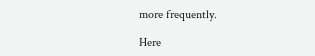more frequently.

Here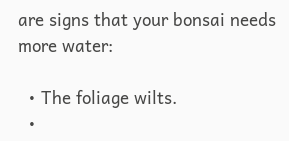are signs that your bonsai needs more water:

  • The foliage wilts.
  •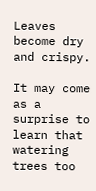Leaves become dry and crispy.

It may come as a surprise to learn that watering trees too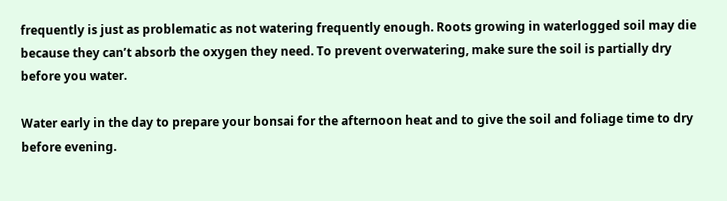frequently is just as problematic as not watering frequently enough. Roots growing in waterlogged soil may die because they can’t absorb the oxygen they need. To prevent overwatering, make sure the soil is partially dry before you water.

Water early in the day to prepare your bonsai for the afternoon heat and to give the soil and foliage time to dry before evening.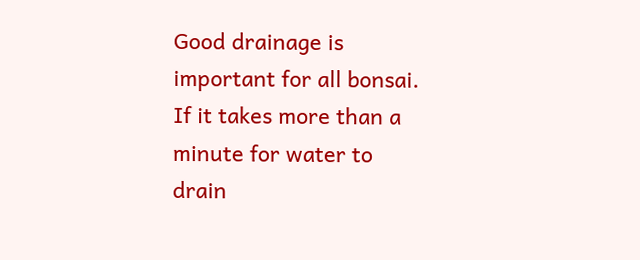Good drainage is important for all bonsai. If it takes more than a minute for water to drain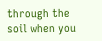through the soil when you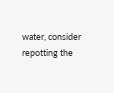water, consider repotting the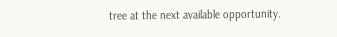tree at the next available opportunity.